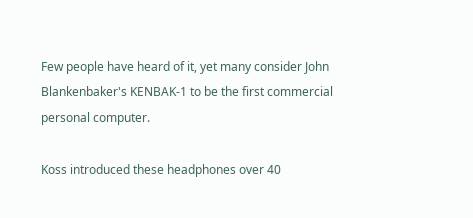Few people have heard of it, yet many consider John Blankenbaker's KENBAK-1 to be the first commercial personal computer.

Koss introduced these headphones over 40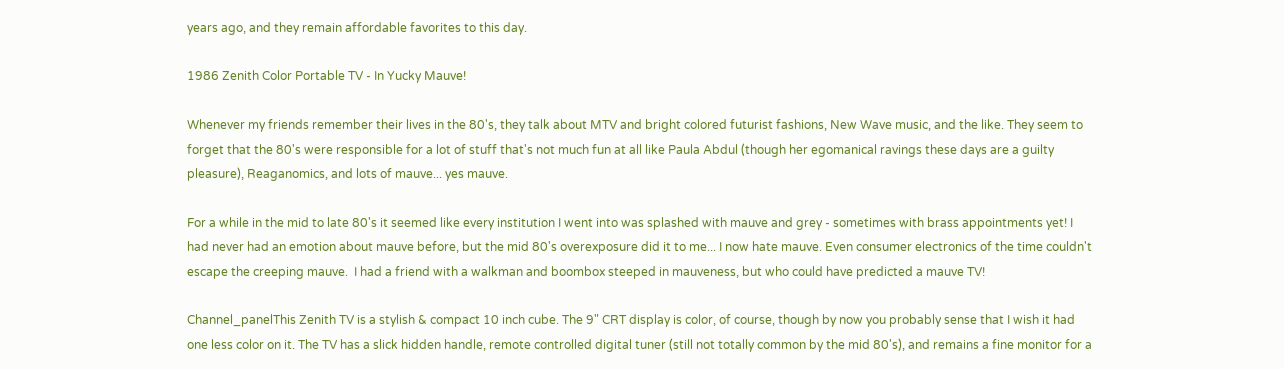years ago, and they remain affordable favorites to this day.

1986 Zenith Color Portable TV - In Yucky Mauve!

Whenever my friends remember their lives in the 80's, they talk about MTV and bright colored futurist fashions, New Wave music, and the like. They seem to forget that the 80's were responsible for a lot of stuff that's not much fun at all like Paula Abdul (though her egomanical ravings these days are a guilty pleasure), Reaganomics, and lots of mauve... yes mauve.

For a while in the mid to late 80's it seemed like every institution I went into was splashed with mauve and grey - sometimes with brass appointments yet! I had never had an emotion about mauve before, but the mid 80's overexposure did it to me... I now hate mauve. Even consumer electronics of the time couldn't escape the creeping mauve.  I had a friend with a walkman and boombox steeped in mauveness, but who could have predicted a mauve TV!

Channel_panelThis Zenith TV is a stylish & compact 10 inch cube. The 9" CRT display is color, of course, though by now you probably sense that I wish it had one less color on it. The TV has a slick hidden handle, remote controlled digital tuner (still not totally common by the mid 80's), and remains a fine monitor for a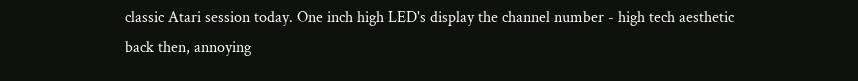classic Atari session today. One inch high LED's display the channel number - high tech aesthetic back then, annoying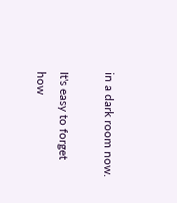in a dark room now.

It's easy to forget how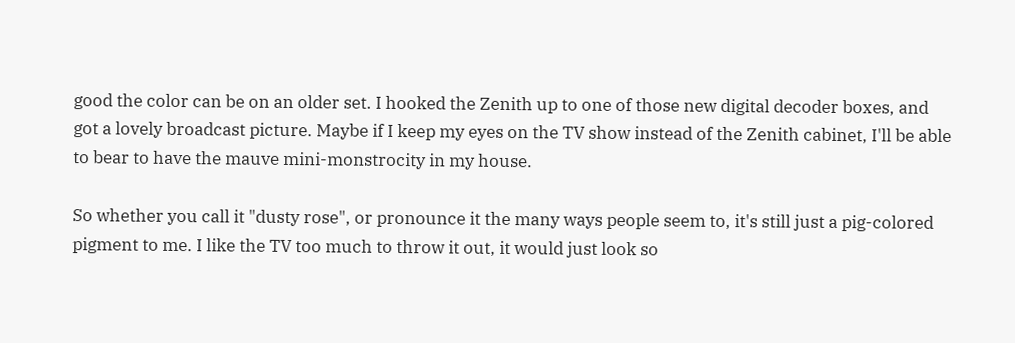good the color can be on an older set. I hooked the Zenith up to one of those new digital decoder boxes, and got a lovely broadcast picture. Maybe if I keep my eyes on the TV show instead of the Zenith cabinet, I'll be able to bear to have the mauve mini-monstrocity in my house.

So whether you call it "dusty rose", or pronounce it the many ways people seem to, it's still just a pig-colored pigment to me. I like the TV too much to throw it out, it would just look so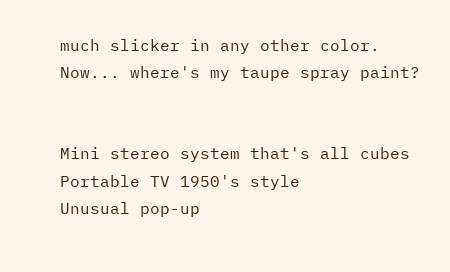much slicker in any other color. Now... where's my taupe spray paint?


Mini stereo system that's all cubes
Portable TV 1950's style
Unusual pop-up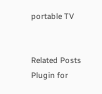portable TV


Related Posts Plugin for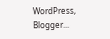WordPress, Blogger...